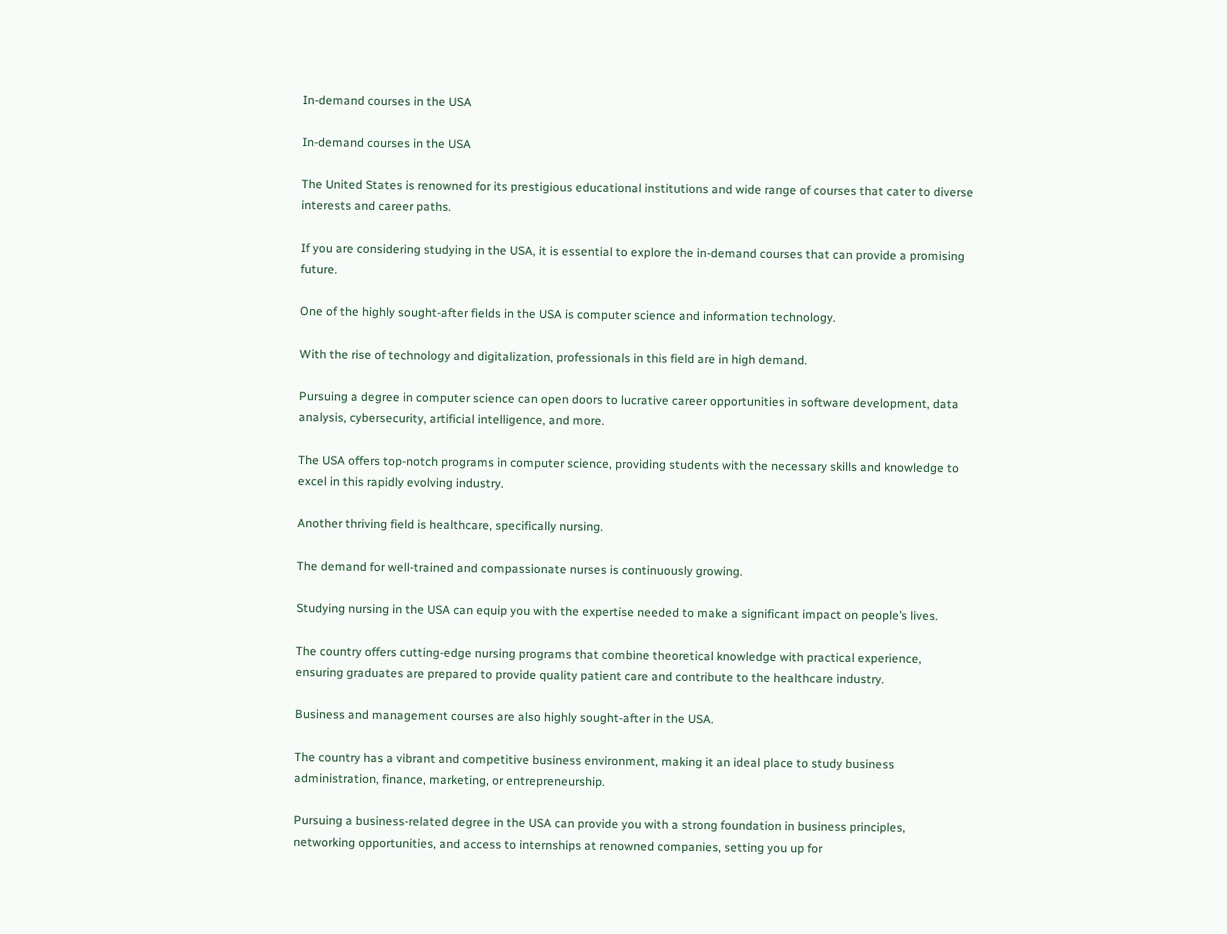In-demand courses in the USA

In-demand courses in the USA

The United States is renowned for its prestigious educational institutions and wide range of courses that cater to diverse interests and career paths.

If you are considering studying in the USA, it is essential to explore the in-demand courses that can provide a promising future.

One of the highly sought-after fields in the USA is computer science and information technology.

With the rise of technology and digitalization, professionals in this field are in high demand.

Pursuing a degree in computer science can open doors to lucrative career opportunities in software development, data analysis, cybersecurity, artificial intelligence, and more.

The USA offers top-notch programs in computer science, providing students with the necessary skills and knowledge to excel in this rapidly evolving industry.

Another thriving field is healthcare, specifically nursing.

The demand for well-trained and compassionate nurses is continuously growing.

Studying nursing in the USA can equip you with the expertise needed to make a significant impact on people’s lives.

The country offers cutting-edge nursing programs that combine theoretical knowledge with practical experience, ensuring graduates are prepared to provide quality patient care and contribute to the healthcare industry.

Business and management courses are also highly sought-after in the USA.

The country has a vibrant and competitive business environment, making it an ideal place to study business administration, finance, marketing, or entrepreneurship.

Pursuing a business-related degree in the USA can provide you with a strong foundation in business principles, networking opportunities, and access to internships at renowned companies, setting you up for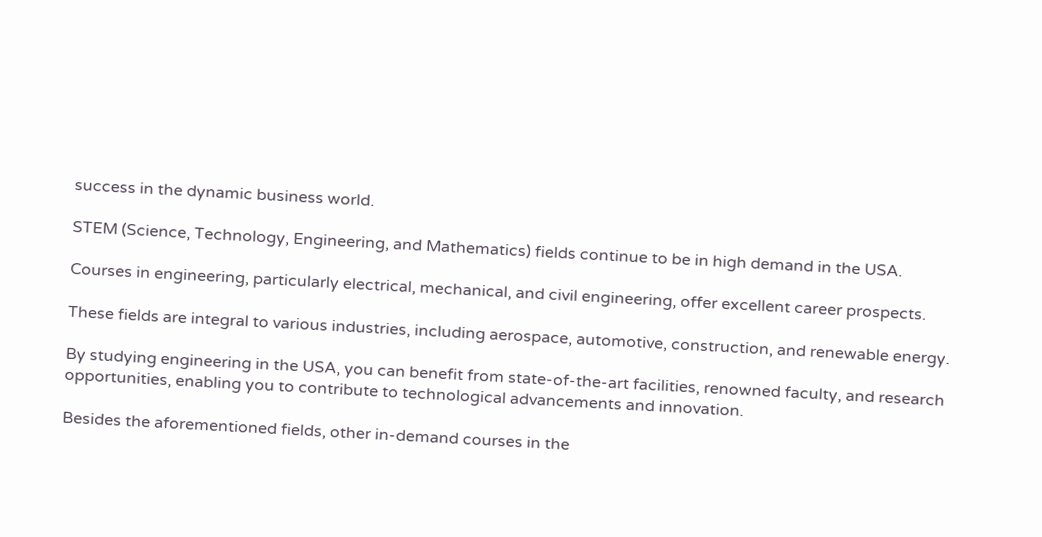success in the dynamic business world.

STEM (Science, Technology, Engineering, and Mathematics) fields continue to be in high demand in the USA.

Courses in engineering, particularly electrical, mechanical, and civil engineering, offer excellent career prospects.

These fields are integral to various industries, including aerospace, automotive, construction, and renewable energy.

By studying engineering in the USA, you can benefit from state-of-the-art facilities, renowned faculty, and research opportunities, enabling you to contribute to technological advancements and innovation.

Besides the aforementioned fields, other in-demand courses in the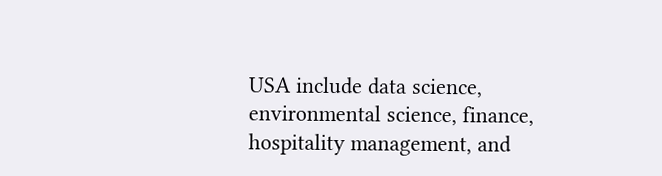USA include data science, environmental science, finance, hospitality management, and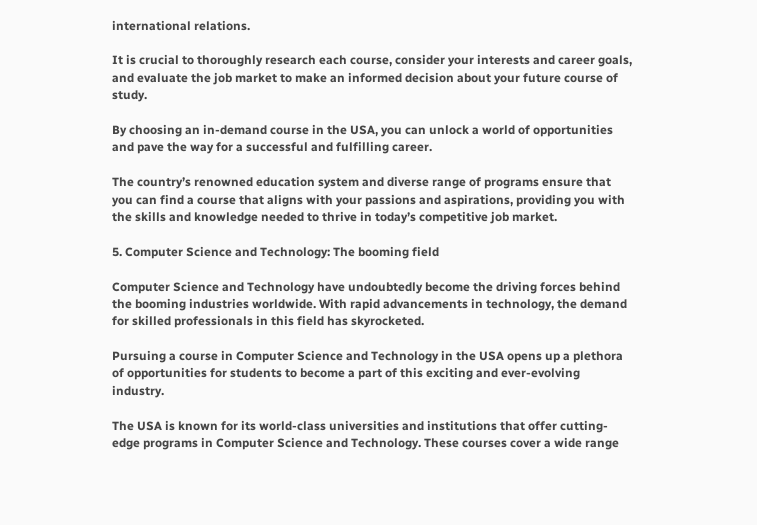international relations.

It is crucial to thoroughly research each course, consider your interests and career goals, and evaluate the job market to make an informed decision about your future course of study.

By choosing an in-demand course in the USA, you can unlock a world of opportunities and pave the way for a successful and fulfilling career.

The country’s renowned education system and diverse range of programs ensure that you can find a course that aligns with your passions and aspirations, providing you with the skills and knowledge needed to thrive in today’s competitive job market.

5. Computer Science and Technology: The booming field

Computer Science and Technology have undoubtedly become the driving forces behind the booming industries worldwide. With rapid advancements in technology, the demand for skilled professionals in this field has skyrocketed.

Pursuing a course in Computer Science and Technology in the USA opens up a plethora of opportunities for students to become a part of this exciting and ever-evolving industry.

The USA is known for its world-class universities and institutions that offer cutting-edge programs in Computer Science and Technology. These courses cover a wide range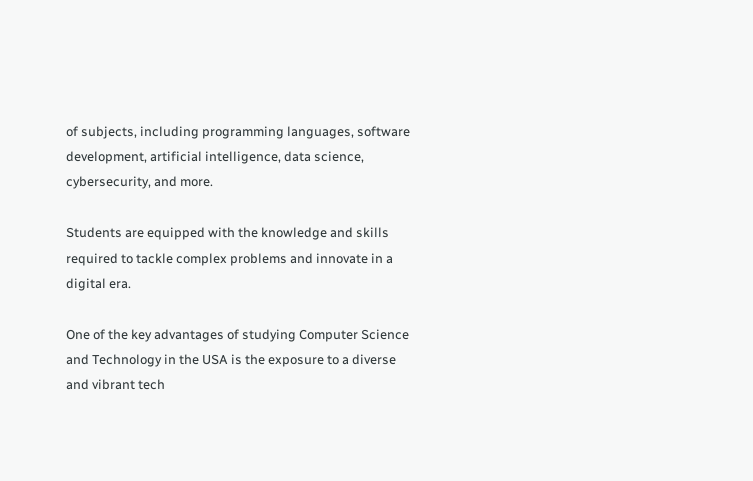of subjects, including programming languages, software development, artificial intelligence, data science, cybersecurity, and more.

Students are equipped with the knowledge and skills required to tackle complex problems and innovate in a digital era.

One of the key advantages of studying Computer Science and Technology in the USA is the exposure to a diverse and vibrant tech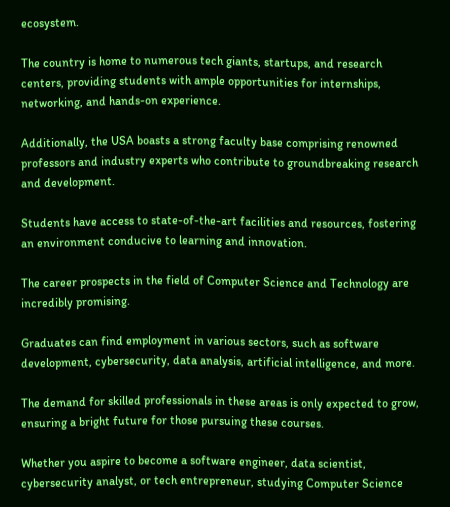ecosystem.

The country is home to numerous tech giants, startups, and research centers, providing students with ample opportunities for internships, networking, and hands-on experience.

Additionally, the USA boasts a strong faculty base comprising renowned professors and industry experts who contribute to groundbreaking research and development.

Students have access to state-of-the-art facilities and resources, fostering an environment conducive to learning and innovation.

The career prospects in the field of Computer Science and Technology are incredibly promising.

Graduates can find employment in various sectors, such as software development, cybersecurity, data analysis, artificial intelligence, and more.

The demand for skilled professionals in these areas is only expected to grow, ensuring a bright future for those pursuing these courses.

Whether you aspire to become a software engineer, data scientist, cybersecurity analyst, or tech entrepreneur, studying Computer Science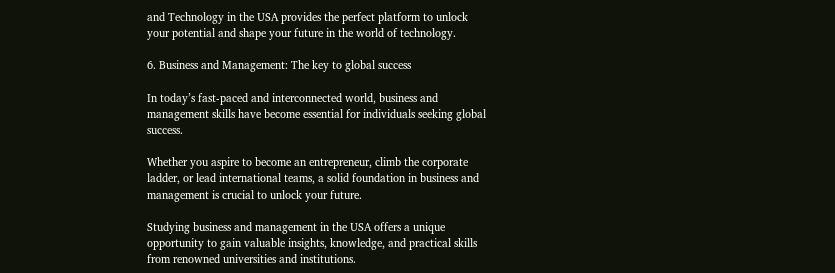and Technology in the USA provides the perfect platform to unlock your potential and shape your future in the world of technology.

6. Business and Management: The key to global success

In today’s fast-paced and interconnected world, business and management skills have become essential for individuals seeking global success.

Whether you aspire to become an entrepreneur, climb the corporate ladder, or lead international teams, a solid foundation in business and management is crucial to unlock your future.

Studying business and management in the USA offers a unique opportunity to gain valuable insights, knowledge, and practical skills from renowned universities and institutions.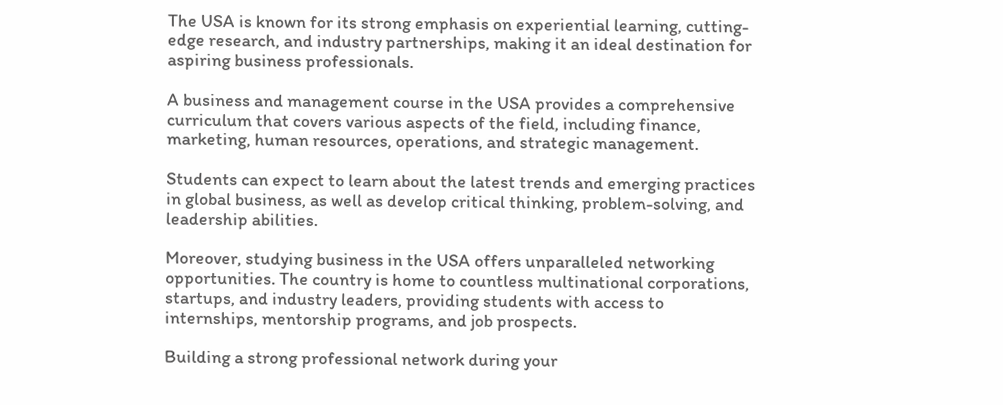The USA is known for its strong emphasis on experiential learning, cutting-edge research, and industry partnerships, making it an ideal destination for aspiring business professionals.

A business and management course in the USA provides a comprehensive curriculum that covers various aspects of the field, including finance, marketing, human resources, operations, and strategic management.

Students can expect to learn about the latest trends and emerging practices in global business, as well as develop critical thinking, problem-solving, and leadership abilities.

Moreover, studying business in the USA offers unparalleled networking opportunities. The country is home to countless multinational corporations, startups, and industry leaders, providing students with access to internships, mentorship programs, and job prospects.

Building a strong professional network during your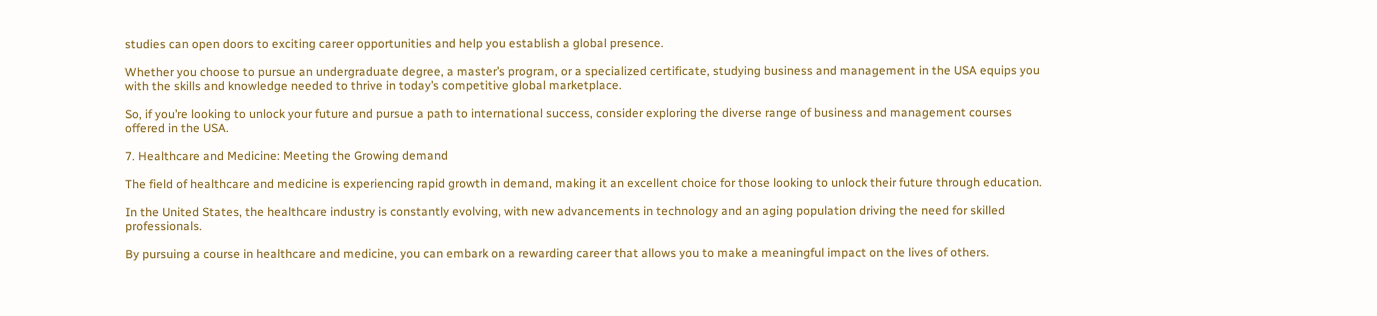studies can open doors to exciting career opportunities and help you establish a global presence.

Whether you choose to pursue an undergraduate degree, a master’s program, or a specialized certificate, studying business and management in the USA equips you with the skills and knowledge needed to thrive in today’s competitive global marketplace.

So, if you’re looking to unlock your future and pursue a path to international success, consider exploring the diverse range of business and management courses offered in the USA.

7. Healthcare and Medicine: Meeting the Growing demand

The field of healthcare and medicine is experiencing rapid growth in demand, making it an excellent choice for those looking to unlock their future through education.

In the United States, the healthcare industry is constantly evolving, with new advancements in technology and an aging population driving the need for skilled professionals.

By pursuing a course in healthcare and medicine, you can embark on a rewarding career that allows you to make a meaningful impact on the lives of others.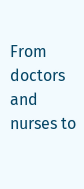From doctors and nurses to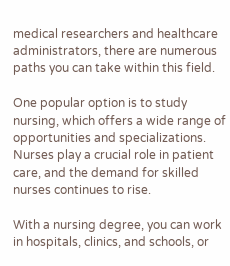medical researchers and healthcare administrators, there are numerous paths you can take within this field.

One popular option is to study nursing, which offers a wide range of opportunities and specializations. Nurses play a crucial role in patient care, and the demand for skilled nurses continues to rise.

With a nursing degree, you can work in hospitals, clinics, and schools, or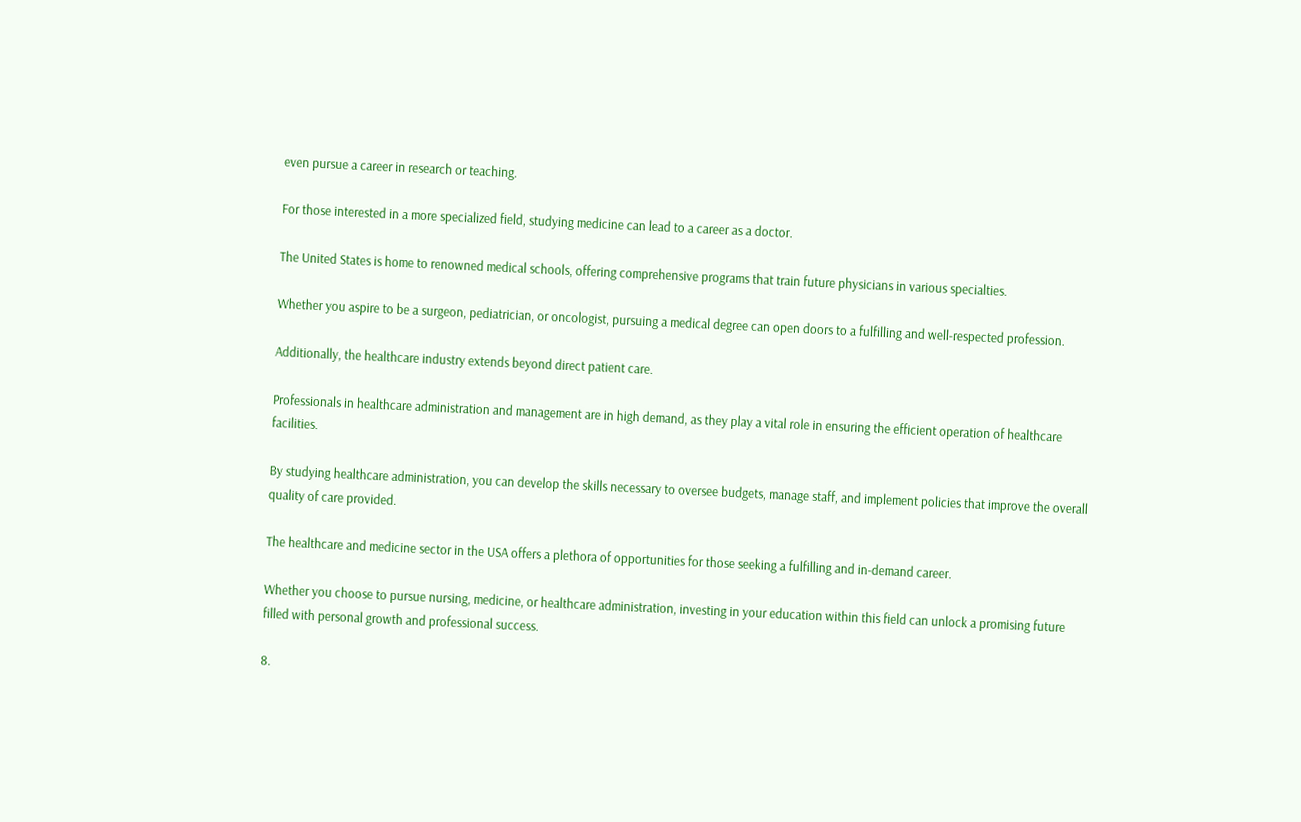even pursue a career in research or teaching.

For those interested in a more specialized field, studying medicine can lead to a career as a doctor.

The United States is home to renowned medical schools, offering comprehensive programs that train future physicians in various specialties.

Whether you aspire to be a surgeon, pediatrician, or oncologist, pursuing a medical degree can open doors to a fulfilling and well-respected profession.

Additionally, the healthcare industry extends beyond direct patient care.

Professionals in healthcare administration and management are in high demand, as they play a vital role in ensuring the efficient operation of healthcare facilities.

By studying healthcare administration, you can develop the skills necessary to oversee budgets, manage staff, and implement policies that improve the overall quality of care provided.

The healthcare and medicine sector in the USA offers a plethora of opportunities for those seeking a fulfilling and in-demand career.

Whether you choose to pursue nursing, medicine, or healthcare administration, investing in your education within this field can unlock a promising future filled with personal growth and professional success.

8.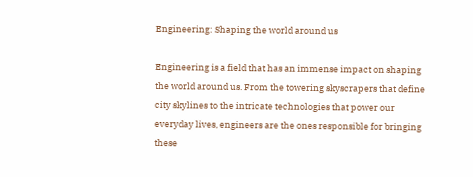Engineering: Shaping the world around us

Engineering is a field that has an immense impact on shaping the world around us. From the towering skyscrapers that define city skylines to the intricate technologies that power our everyday lives, engineers are the ones responsible for bringing these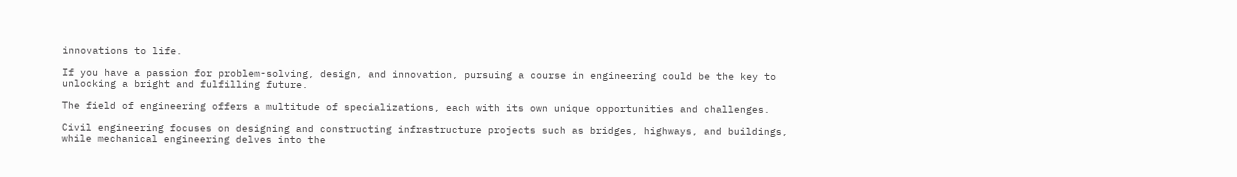innovations to life.

If you have a passion for problem-solving, design, and innovation, pursuing a course in engineering could be the key to unlocking a bright and fulfilling future.

The field of engineering offers a multitude of specializations, each with its own unique opportunities and challenges.

Civil engineering focuses on designing and constructing infrastructure projects such as bridges, highways, and buildings, while mechanical engineering delves into the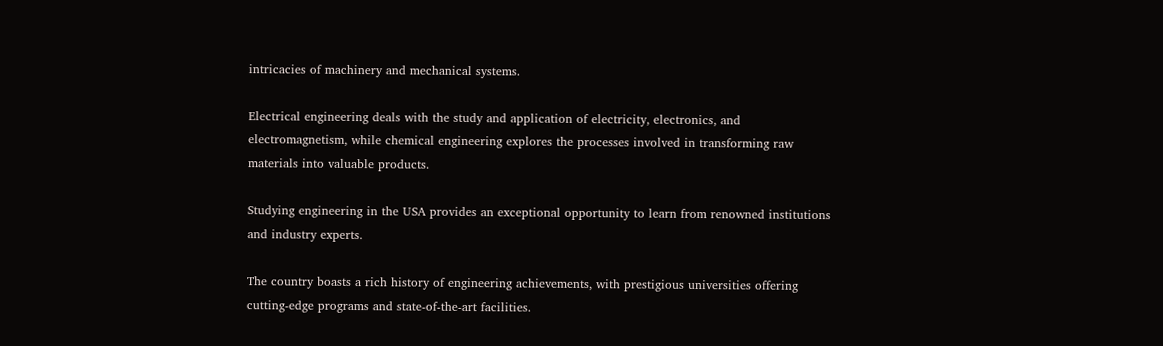intricacies of machinery and mechanical systems.

Electrical engineering deals with the study and application of electricity, electronics, and electromagnetism, while chemical engineering explores the processes involved in transforming raw materials into valuable products.

Studying engineering in the USA provides an exceptional opportunity to learn from renowned institutions and industry experts.

The country boasts a rich history of engineering achievements, with prestigious universities offering cutting-edge programs and state-of-the-art facilities.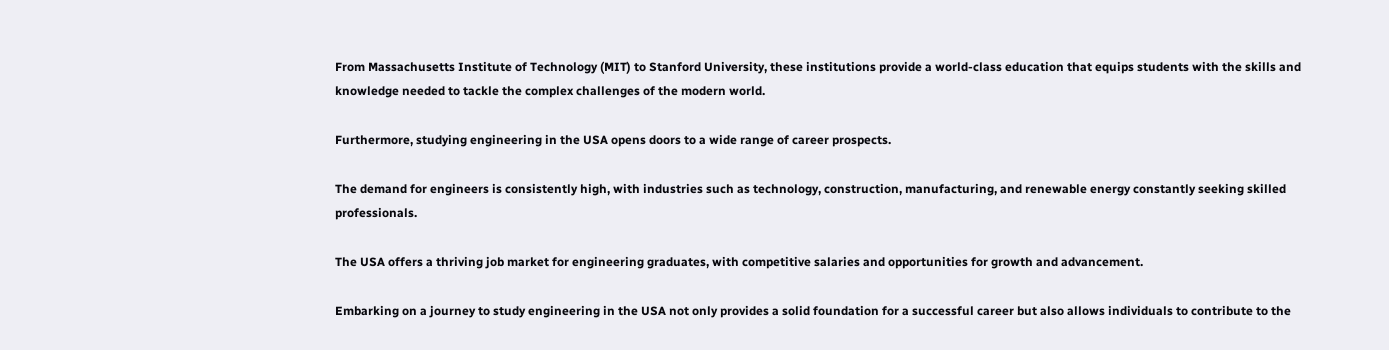From Massachusetts Institute of Technology (MIT) to Stanford University, these institutions provide a world-class education that equips students with the skills and knowledge needed to tackle the complex challenges of the modern world.

Furthermore, studying engineering in the USA opens doors to a wide range of career prospects.

The demand for engineers is consistently high, with industries such as technology, construction, manufacturing, and renewable energy constantly seeking skilled professionals.

The USA offers a thriving job market for engineering graduates, with competitive salaries and opportunities for growth and advancement.

Embarking on a journey to study engineering in the USA not only provides a solid foundation for a successful career but also allows individuals to contribute to the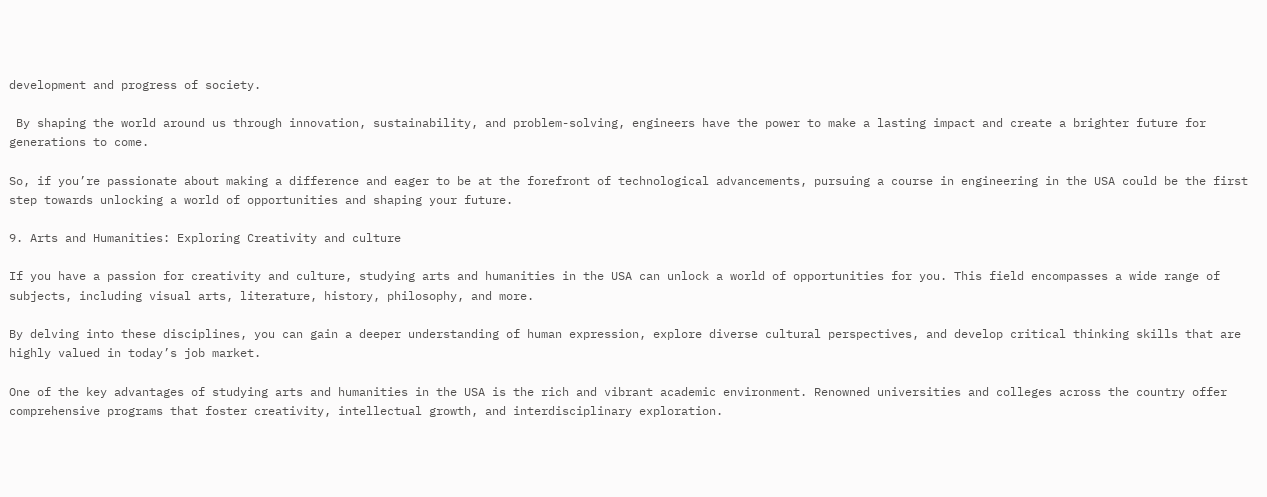development and progress of society.

 By shaping the world around us through innovation, sustainability, and problem-solving, engineers have the power to make a lasting impact and create a brighter future for generations to come.

So, if you’re passionate about making a difference and eager to be at the forefront of technological advancements, pursuing a course in engineering in the USA could be the first step towards unlocking a world of opportunities and shaping your future.

9. Arts and Humanities: Exploring Creativity and culture

If you have a passion for creativity and culture, studying arts and humanities in the USA can unlock a world of opportunities for you. This field encompasses a wide range of subjects, including visual arts, literature, history, philosophy, and more.

By delving into these disciplines, you can gain a deeper understanding of human expression, explore diverse cultural perspectives, and develop critical thinking skills that are highly valued in today’s job market.

One of the key advantages of studying arts and humanities in the USA is the rich and vibrant academic environment. Renowned universities and colleges across the country offer comprehensive programs that foster creativity, intellectual growth, and interdisciplinary exploration.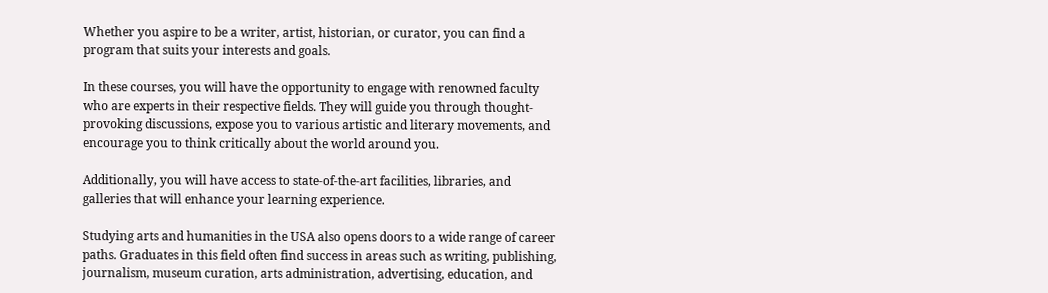Whether you aspire to be a writer, artist, historian, or curator, you can find a program that suits your interests and goals.

In these courses, you will have the opportunity to engage with renowned faculty who are experts in their respective fields. They will guide you through thought-provoking discussions, expose you to various artistic and literary movements, and encourage you to think critically about the world around you.

Additionally, you will have access to state-of-the-art facilities, libraries, and galleries that will enhance your learning experience.

Studying arts and humanities in the USA also opens doors to a wide range of career paths. Graduates in this field often find success in areas such as writing, publishing, journalism, museum curation, arts administration, advertising, education, and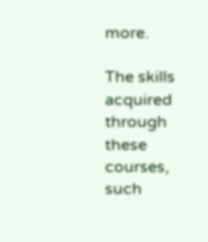more.

The skills acquired through these courses, such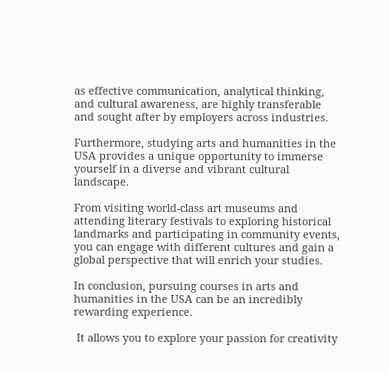as effective communication, analytical thinking, and cultural awareness, are highly transferable and sought after by employers across industries.

Furthermore, studying arts and humanities in the USA provides a unique opportunity to immerse yourself in a diverse and vibrant cultural landscape.

From visiting world-class art museums and attending literary festivals to exploring historical landmarks and participating in community events, you can engage with different cultures and gain a global perspective that will enrich your studies.

In conclusion, pursuing courses in arts and humanities in the USA can be an incredibly rewarding experience.

 It allows you to explore your passion for creativity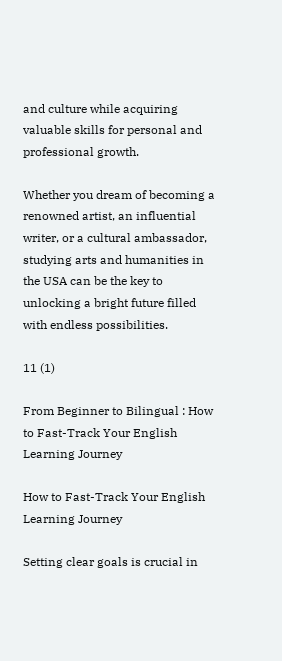and culture while acquiring valuable skills for personal and professional growth.

Whether you dream of becoming a renowned artist, an influential writer, or a cultural ambassador, studying arts and humanities in the USA can be the key to unlocking a bright future filled with endless possibilities.

11 (1)

From Beginner to Bilingual : How to Fast-Track Your English Learning Journey

How to Fast-Track Your English Learning Journey

Setting clear goals is crucial in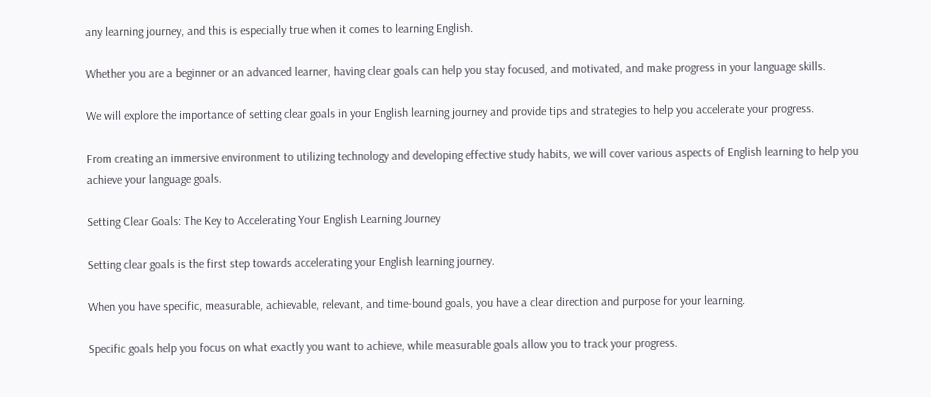any learning journey, and this is especially true when it comes to learning English.

Whether you are a beginner or an advanced learner, having clear goals can help you stay focused, and motivated, and make progress in your language skills.

We will explore the importance of setting clear goals in your English learning journey and provide tips and strategies to help you accelerate your progress.

From creating an immersive environment to utilizing technology and developing effective study habits, we will cover various aspects of English learning to help you achieve your language goals.

Setting Clear Goals: The Key to Accelerating Your English Learning Journey

Setting clear goals is the first step towards accelerating your English learning journey.

When you have specific, measurable, achievable, relevant, and time-bound goals, you have a clear direction and purpose for your learning.

Specific goals help you focus on what exactly you want to achieve, while measurable goals allow you to track your progress.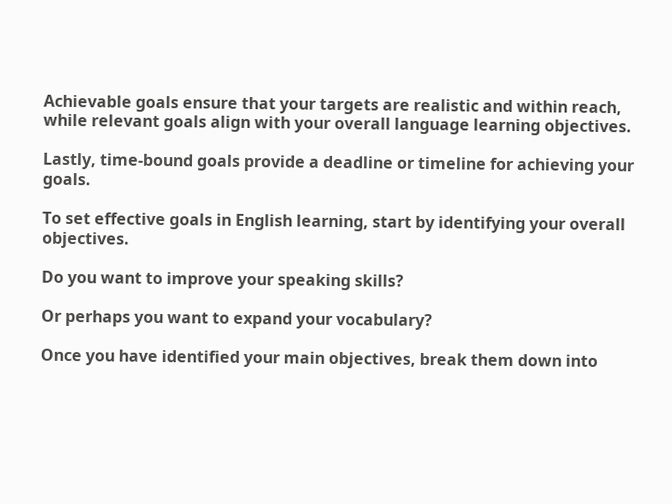Achievable goals ensure that your targets are realistic and within reach, while relevant goals align with your overall language learning objectives.

Lastly, time-bound goals provide a deadline or timeline for achieving your goals.

To set effective goals in English learning, start by identifying your overall objectives.

Do you want to improve your speaking skills?

Or perhaps you want to expand your vocabulary?

Once you have identified your main objectives, break them down into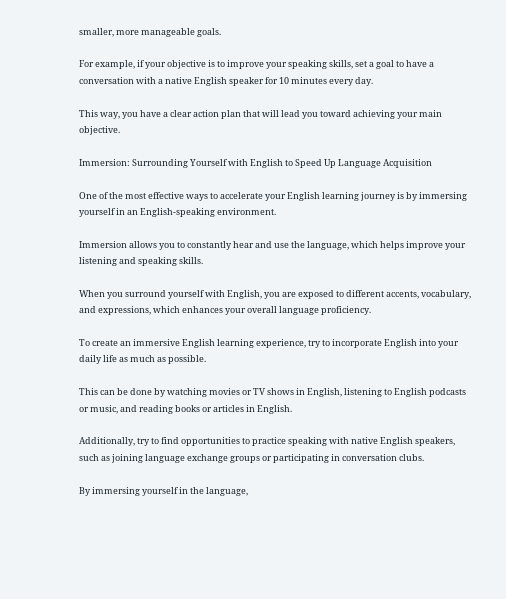smaller, more manageable goals.

For example, if your objective is to improve your speaking skills, set a goal to have a conversation with a native English speaker for 10 minutes every day.

This way, you have a clear action plan that will lead you toward achieving your main objective.

Immersion: Surrounding Yourself with English to Speed Up Language Acquisition

One of the most effective ways to accelerate your English learning journey is by immersing yourself in an English-speaking environment.

Immersion allows you to constantly hear and use the language, which helps improve your listening and speaking skills.

When you surround yourself with English, you are exposed to different accents, vocabulary, and expressions, which enhances your overall language proficiency.

To create an immersive English learning experience, try to incorporate English into your daily life as much as possible.

This can be done by watching movies or TV shows in English, listening to English podcasts or music, and reading books or articles in English.

Additionally, try to find opportunities to practice speaking with native English speakers, such as joining language exchange groups or participating in conversation clubs.

By immersing yourself in the language,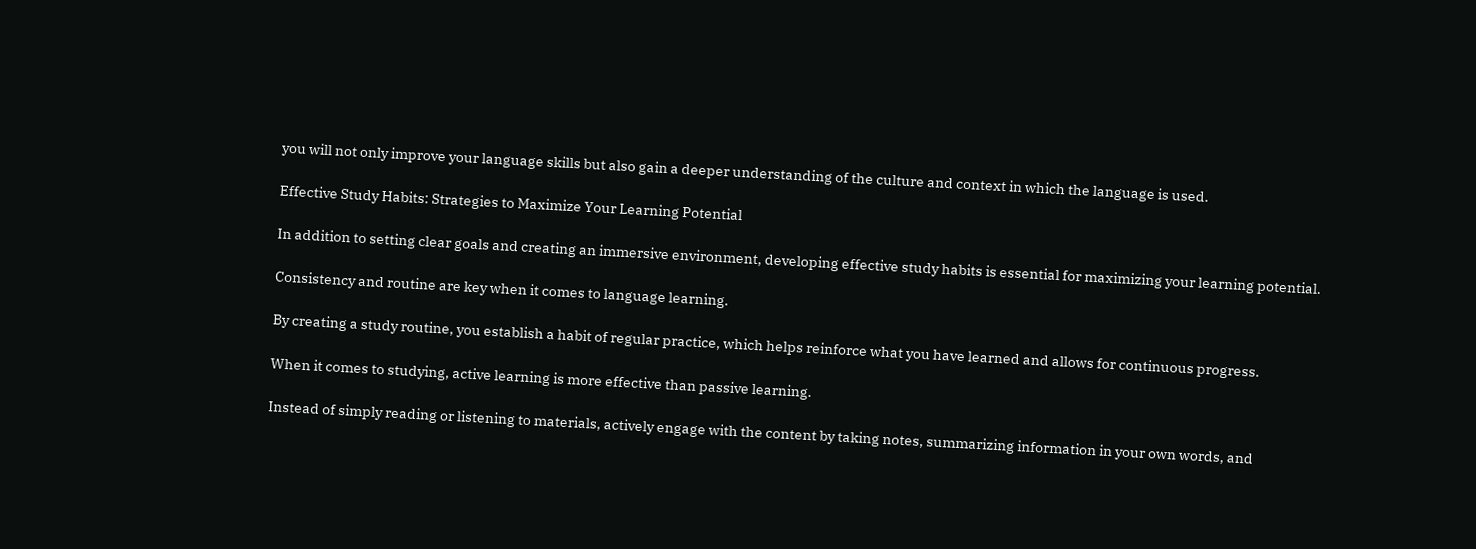you will not only improve your language skills but also gain a deeper understanding of the culture and context in which the language is used.

Effective Study Habits: Strategies to Maximize Your Learning Potential

In addition to setting clear goals and creating an immersive environment, developing effective study habits is essential for maximizing your learning potential.

Consistency and routine are key when it comes to language learning.

By creating a study routine, you establish a habit of regular practice, which helps reinforce what you have learned and allows for continuous progress.

When it comes to studying, active learning is more effective than passive learning.

Instead of simply reading or listening to materials, actively engage with the content by taking notes, summarizing information in your own words, and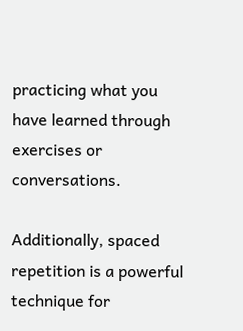practicing what you have learned through exercises or conversations.

Additionally, spaced repetition is a powerful technique for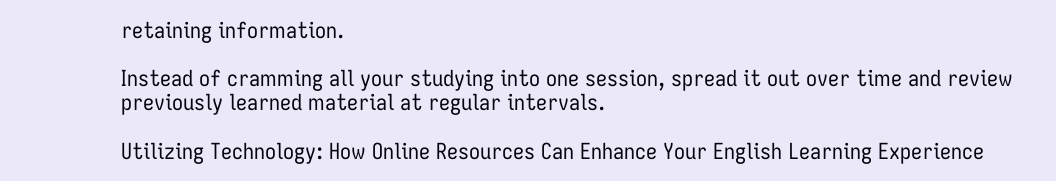retaining information.

Instead of cramming all your studying into one session, spread it out over time and review previously learned material at regular intervals.

Utilizing Technology: How Online Resources Can Enhance Your English Learning Experience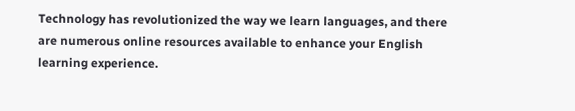Technology has revolutionized the way we learn languages, and there are numerous online resources available to enhance your English learning experience.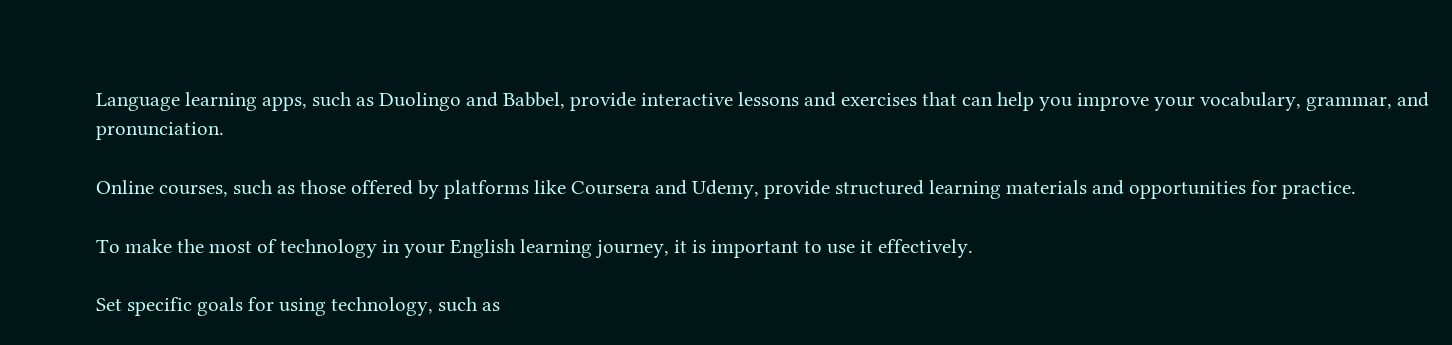Language learning apps, such as Duolingo and Babbel, provide interactive lessons and exercises that can help you improve your vocabulary, grammar, and pronunciation.

Online courses, such as those offered by platforms like Coursera and Udemy, provide structured learning materials and opportunities for practice.

To make the most of technology in your English learning journey, it is important to use it effectively.

Set specific goals for using technology, such as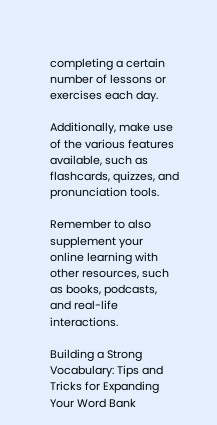completing a certain number of lessons or exercises each day.

Additionally, make use of the various features available, such as flashcards, quizzes, and pronunciation tools.

Remember to also supplement your online learning with other resources, such as books, podcasts, and real-life interactions.

Building a Strong Vocabulary: Tips and Tricks for Expanding Your Word Bank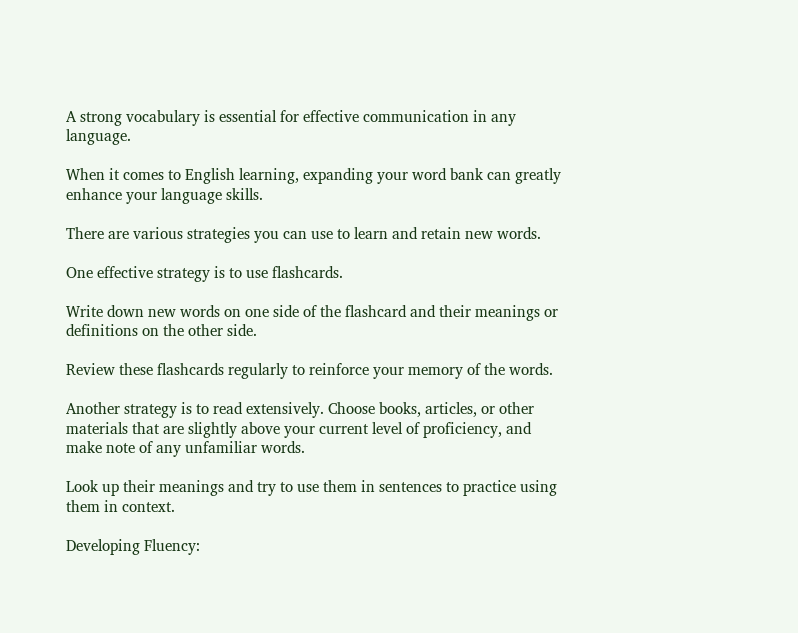A strong vocabulary is essential for effective communication in any language.

When it comes to English learning, expanding your word bank can greatly enhance your language skills.

There are various strategies you can use to learn and retain new words.

One effective strategy is to use flashcards.

Write down new words on one side of the flashcard and their meanings or definitions on the other side.

Review these flashcards regularly to reinforce your memory of the words.

Another strategy is to read extensively. Choose books, articles, or other materials that are slightly above your current level of proficiency, and make note of any unfamiliar words.

Look up their meanings and try to use them in sentences to practice using them in context.

Developing Fluency: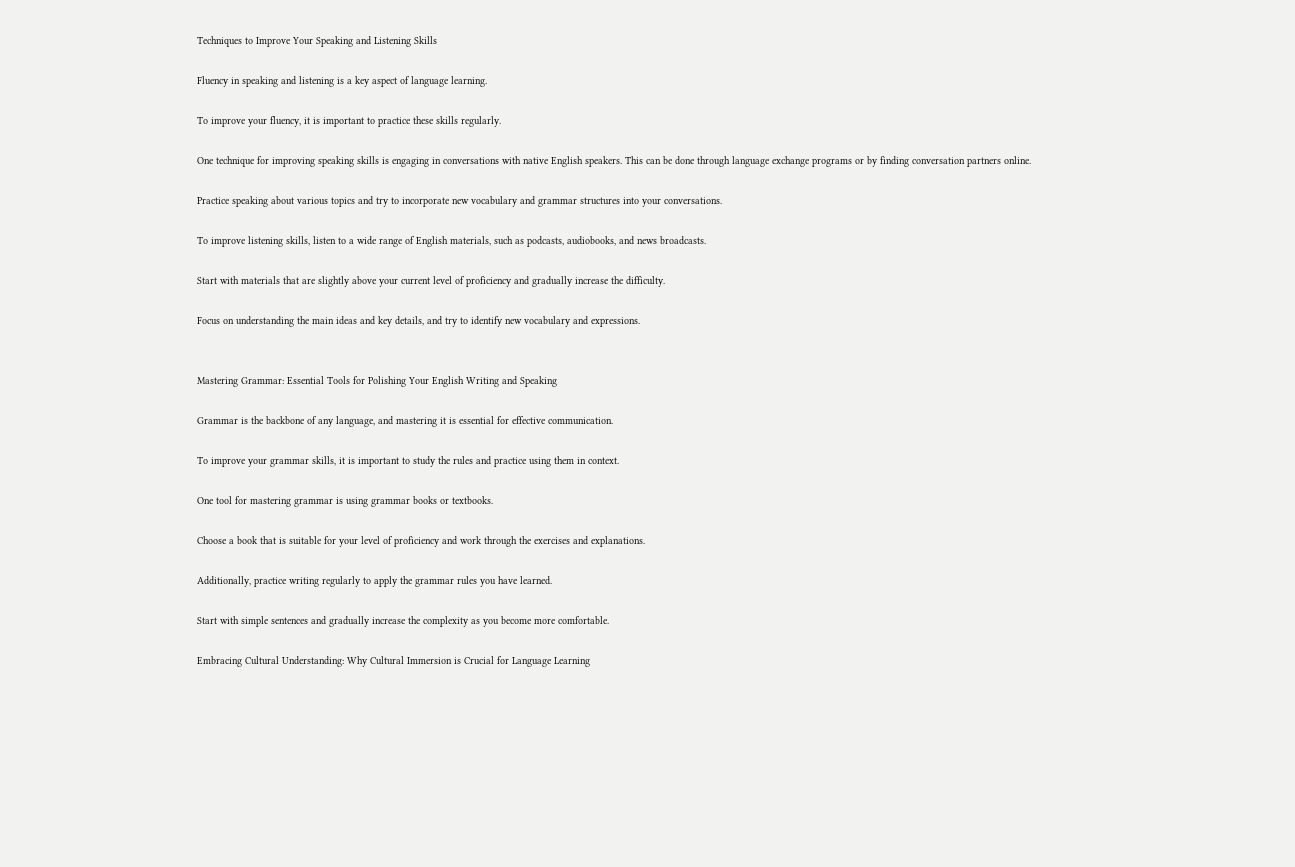Techniques to Improve Your Speaking and Listening Skills

Fluency in speaking and listening is a key aspect of language learning.

To improve your fluency, it is important to practice these skills regularly.

One technique for improving speaking skills is engaging in conversations with native English speakers. This can be done through language exchange programs or by finding conversation partners online.

Practice speaking about various topics and try to incorporate new vocabulary and grammar structures into your conversations.

To improve listening skills, listen to a wide range of English materials, such as podcasts, audiobooks, and news broadcasts.

Start with materials that are slightly above your current level of proficiency and gradually increase the difficulty.

Focus on understanding the main ideas and key details, and try to identify new vocabulary and expressions.


Mastering Grammar: Essential Tools for Polishing Your English Writing and Speaking

Grammar is the backbone of any language, and mastering it is essential for effective communication.

To improve your grammar skills, it is important to study the rules and practice using them in context.

One tool for mastering grammar is using grammar books or textbooks.

Choose a book that is suitable for your level of proficiency and work through the exercises and explanations.

Additionally, practice writing regularly to apply the grammar rules you have learned.

Start with simple sentences and gradually increase the complexity as you become more comfortable.

Embracing Cultural Understanding: Why Cultural Immersion is Crucial for Language Learning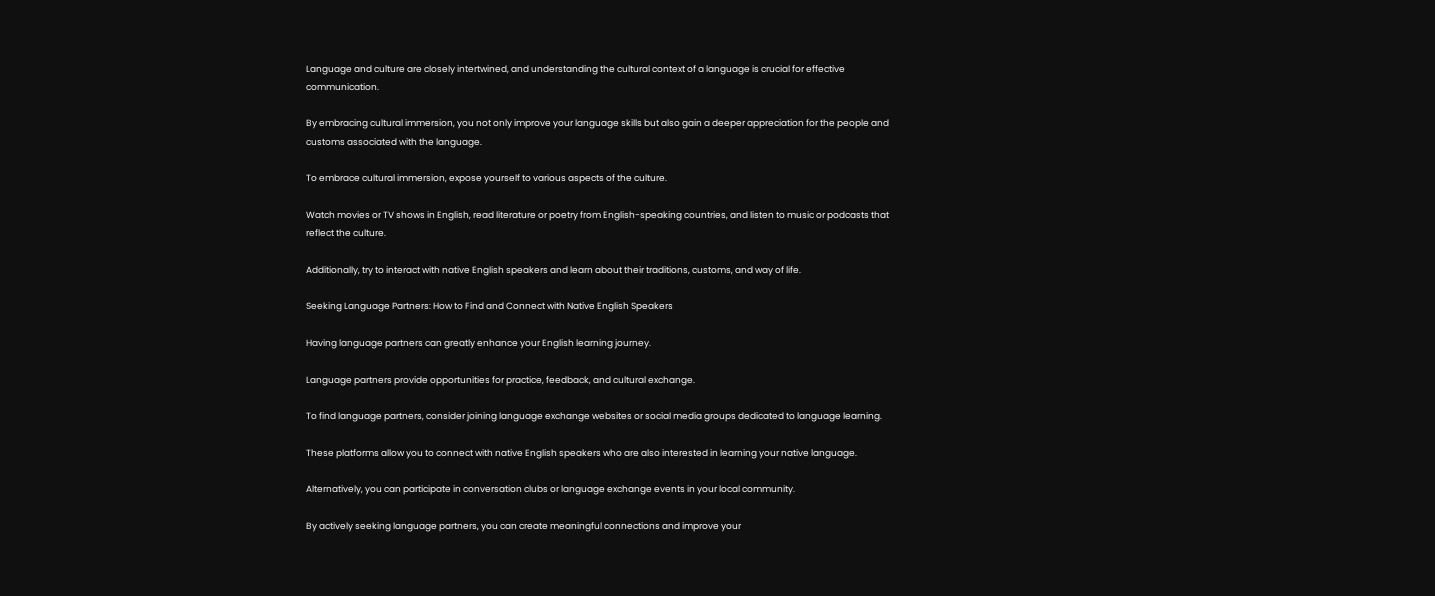Language and culture are closely intertwined, and understanding the cultural context of a language is crucial for effective communication.

By embracing cultural immersion, you not only improve your language skills but also gain a deeper appreciation for the people and customs associated with the language.

To embrace cultural immersion, expose yourself to various aspects of the culture.

Watch movies or TV shows in English, read literature or poetry from English-speaking countries, and listen to music or podcasts that reflect the culture.

Additionally, try to interact with native English speakers and learn about their traditions, customs, and way of life.

Seeking Language Partners: How to Find and Connect with Native English Speakers

Having language partners can greatly enhance your English learning journey.

Language partners provide opportunities for practice, feedback, and cultural exchange.

To find language partners, consider joining language exchange websites or social media groups dedicated to language learning.

These platforms allow you to connect with native English speakers who are also interested in learning your native language.

Alternatively, you can participate in conversation clubs or language exchange events in your local community.

By actively seeking language partners, you can create meaningful connections and improve your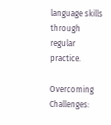language skills through regular practice.

Overcoming Challenges: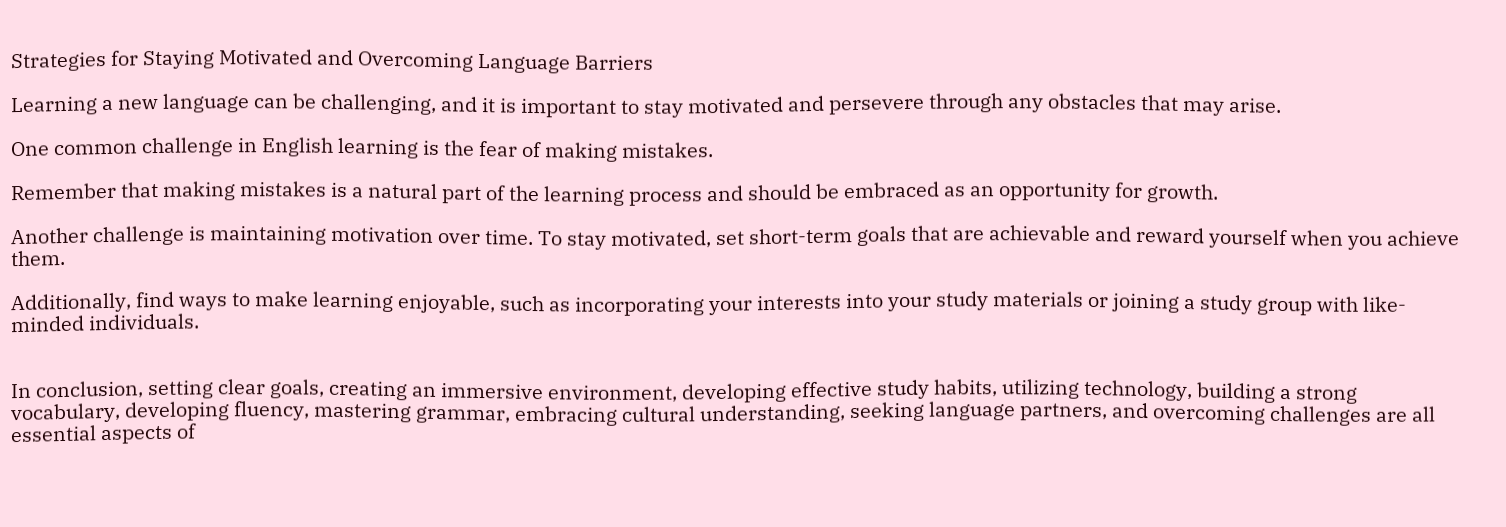Strategies for Staying Motivated and Overcoming Language Barriers

Learning a new language can be challenging, and it is important to stay motivated and persevere through any obstacles that may arise.

One common challenge in English learning is the fear of making mistakes.

Remember that making mistakes is a natural part of the learning process and should be embraced as an opportunity for growth.

Another challenge is maintaining motivation over time. To stay motivated, set short-term goals that are achievable and reward yourself when you achieve them.

Additionally, find ways to make learning enjoyable, such as incorporating your interests into your study materials or joining a study group with like-minded individuals.


In conclusion, setting clear goals, creating an immersive environment, developing effective study habits, utilizing technology, building a strong vocabulary, developing fluency, mastering grammar, embracing cultural understanding, seeking language partners, and overcoming challenges are all essential aspects of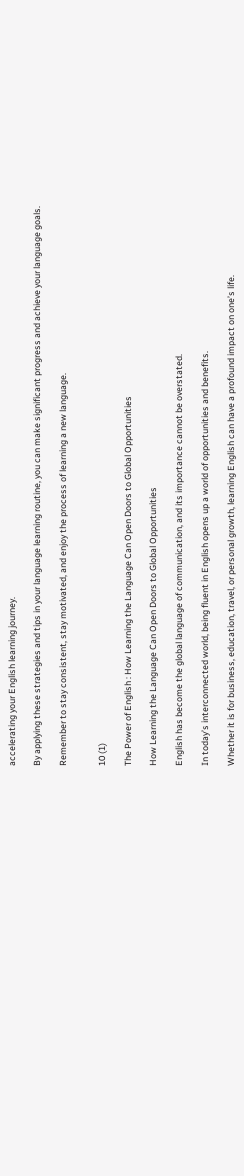accelerating your English learning journey.

By applying these strategies and tips in your language learning routine, you can make significant progress and achieve your language goals.

Remember to stay consistent, stay motivated, and enjoy the process of learning a new language.


10 (1)

The Power of English : How Learning the Language Can Open Doors to Global Opportunities

How Learning the Language Can Open Doors to Global Opportunities

English has become the global language of communication, and its importance cannot be overstated.

In today’s interconnected world, being fluent in English opens up a world of opportunities and benefits.

Whether it is for business, education, travel, or personal growth, learning English can have a profound impact on one’s life.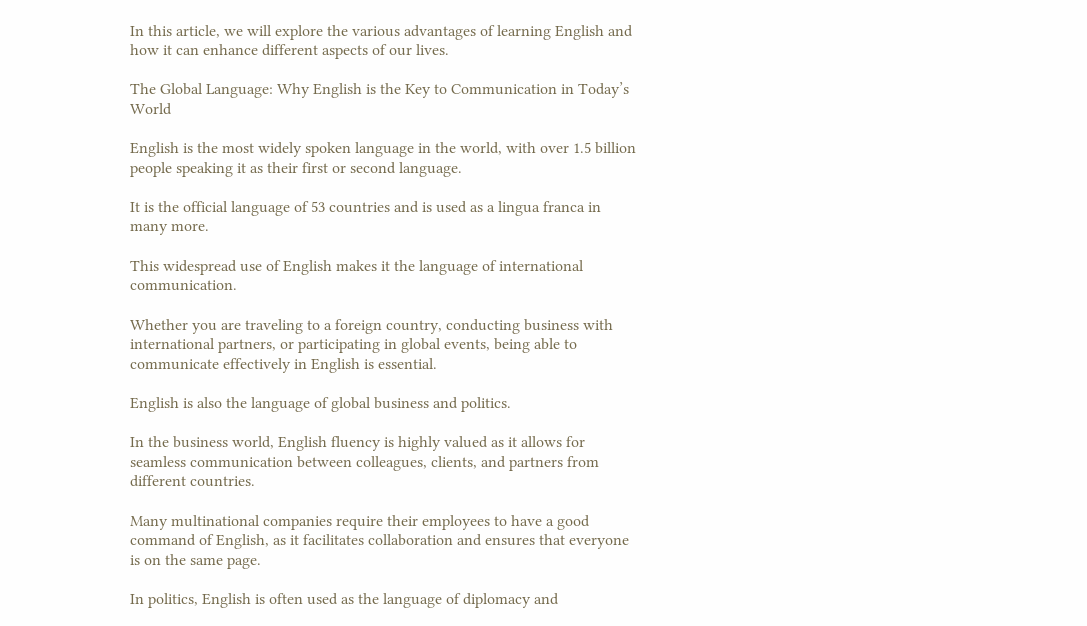In this article, we will explore the various advantages of learning English and how it can enhance different aspects of our lives.

The Global Language: Why English is the Key to Communication in Today’s World

English is the most widely spoken language in the world, with over 1.5 billion people speaking it as their first or second language.

It is the official language of 53 countries and is used as a lingua franca in many more.

This widespread use of English makes it the language of international communication.

Whether you are traveling to a foreign country, conducting business with international partners, or participating in global events, being able to communicate effectively in English is essential.

English is also the language of global business and politics.

In the business world, English fluency is highly valued as it allows for seamless communication between colleagues, clients, and partners from different countries.

Many multinational companies require their employees to have a good command of English, as it facilitates collaboration and ensures that everyone is on the same page.

In politics, English is often used as the language of diplomacy and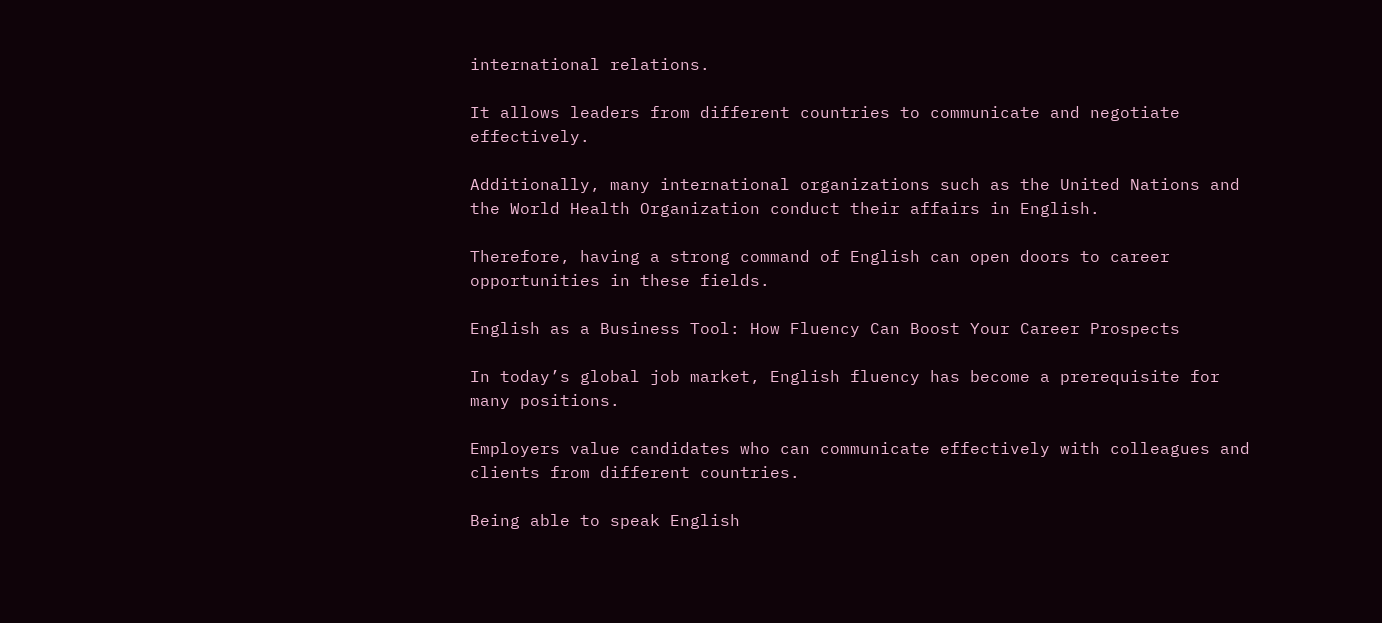international relations.

It allows leaders from different countries to communicate and negotiate effectively.

Additionally, many international organizations such as the United Nations and the World Health Organization conduct their affairs in English.

Therefore, having a strong command of English can open doors to career opportunities in these fields.

English as a Business Tool: How Fluency Can Boost Your Career Prospects

In today’s global job market, English fluency has become a prerequisite for many positions.

Employers value candidates who can communicate effectively with colleagues and clients from different countries.

Being able to speak English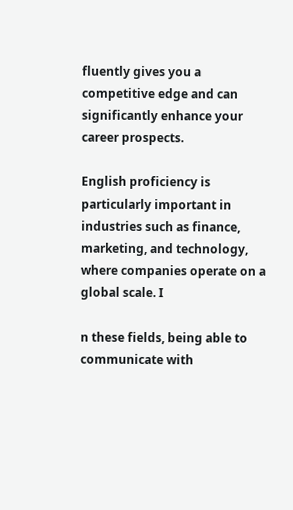fluently gives you a competitive edge and can significantly enhance your career prospects.

English proficiency is particularly important in industries such as finance, marketing, and technology, where companies operate on a global scale. I

n these fields, being able to communicate with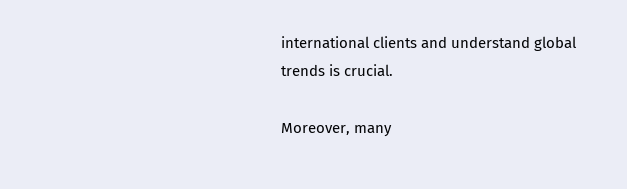international clients and understand global trends is crucial.

Moreover, many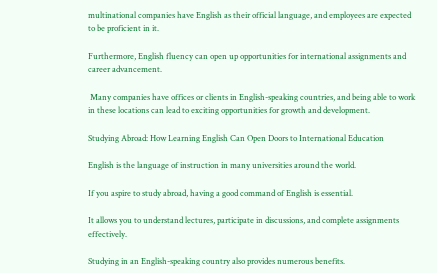multinational companies have English as their official language, and employees are expected to be proficient in it.

Furthermore, English fluency can open up opportunities for international assignments and career advancement.

 Many companies have offices or clients in English-speaking countries, and being able to work in these locations can lead to exciting opportunities for growth and development.

Studying Abroad: How Learning English Can Open Doors to International Education

English is the language of instruction in many universities around the world.

If you aspire to study abroad, having a good command of English is essential.

It allows you to understand lectures, participate in discussions, and complete assignments effectively.

Studying in an English-speaking country also provides numerous benefits.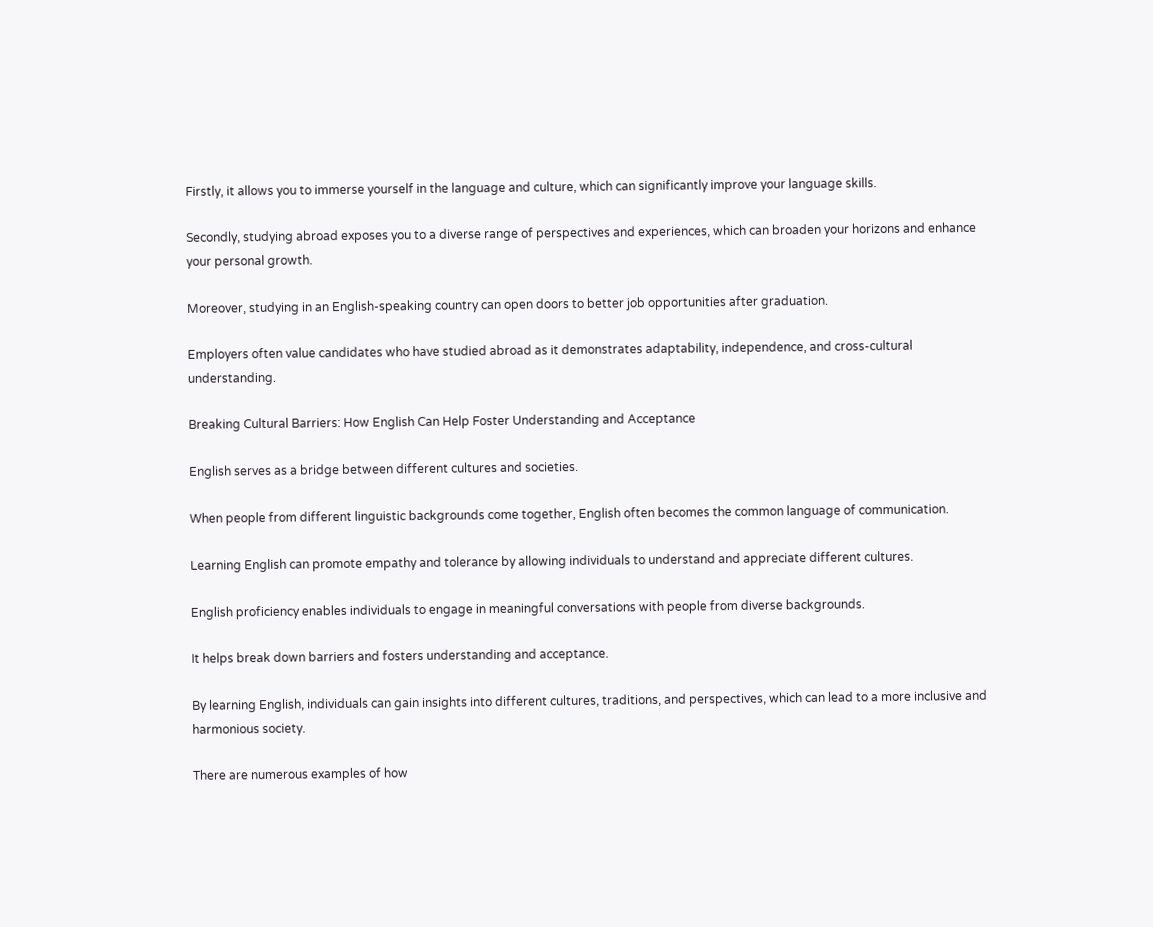Firstly, it allows you to immerse yourself in the language and culture, which can significantly improve your language skills.

Secondly, studying abroad exposes you to a diverse range of perspectives and experiences, which can broaden your horizons and enhance your personal growth.

Moreover, studying in an English-speaking country can open doors to better job opportunities after graduation.

Employers often value candidates who have studied abroad as it demonstrates adaptability, independence, and cross-cultural understanding.

Breaking Cultural Barriers: How English Can Help Foster Understanding and Acceptance

English serves as a bridge between different cultures and societies.

When people from different linguistic backgrounds come together, English often becomes the common language of communication.

Learning English can promote empathy and tolerance by allowing individuals to understand and appreciate different cultures.

English proficiency enables individuals to engage in meaningful conversations with people from diverse backgrounds.

It helps break down barriers and fosters understanding and acceptance.

By learning English, individuals can gain insights into different cultures, traditions, and perspectives, which can lead to a more inclusive and harmonious society.

There are numerous examples of how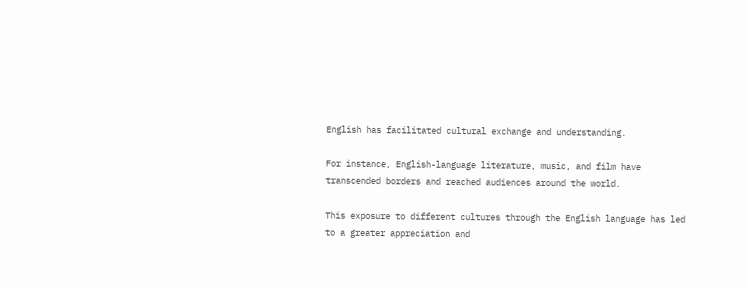English has facilitated cultural exchange and understanding.

For instance, English-language literature, music, and film have transcended borders and reached audiences around the world.

This exposure to different cultures through the English language has led to a greater appreciation and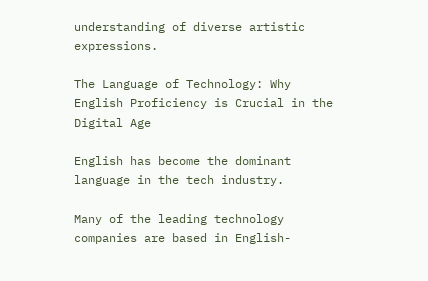understanding of diverse artistic expressions.

The Language of Technology: Why English Proficiency is Crucial in the Digital Age

English has become the dominant language in the tech industry.

Many of the leading technology companies are based in English-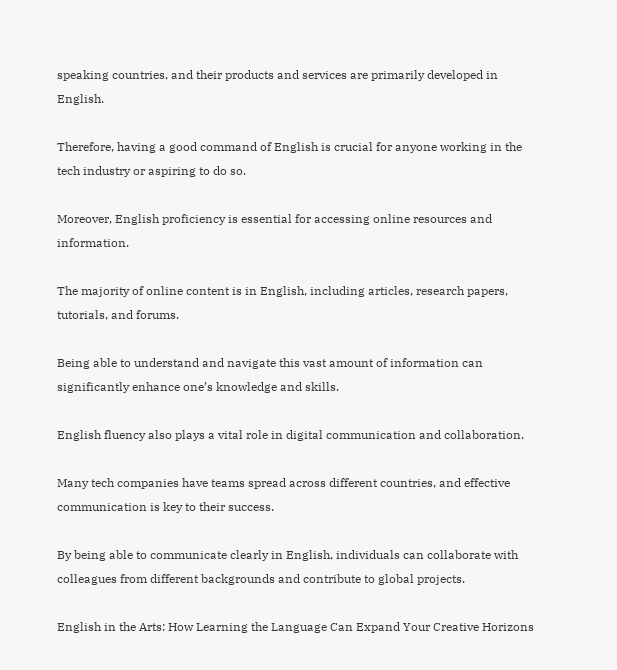speaking countries, and their products and services are primarily developed in English.

Therefore, having a good command of English is crucial for anyone working in the tech industry or aspiring to do so.

Moreover, English proficiency is essential for accessing online resources and information.

The majority of online content is in English, including articles, research papers, tutorials, and forums.

Being able to understand and navigate this vast amount of information can significantly enhance one’s knowledge and skills.

English fluency also plays a vital role in digital communication and collaboration.

Many tech companies have teams spread across different countries, and effective communication is key to their success.

By being able to communicate clearly in English, individuals can collaborate with colleagues from different backgrounds and contribute to global projects.

English in the Arts: How Learning the Language Can Expand Your Creative Horizons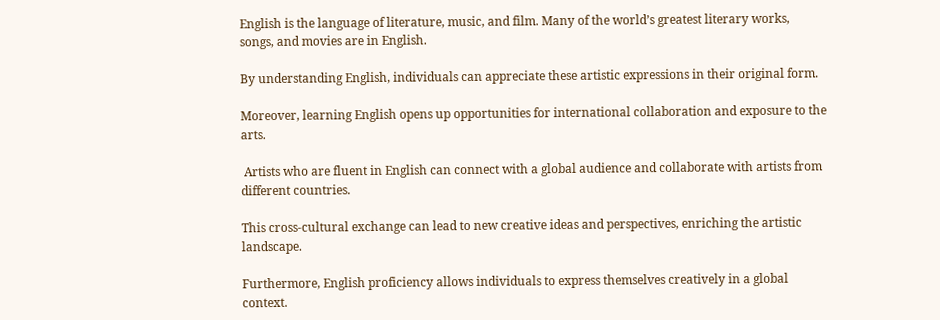English is the language of literature, music, and film. Many of the world’s greatest literary works, songs, and movies are in English.

By understanding English, individuals can appreciate these artistic expressions in their original form.

Moreover, learning English opens up opportunities for international collaboration and exposure to the arts.

 Artists who are fluent in English can connect with a global audience and collaborate with artists from different countries.

This cross-cultural exchange can lead to new creative ideas and perspectives, enriching the artistic landscape.

Furthermore, English proficiency allows individuals to express themselves creatively in a global context.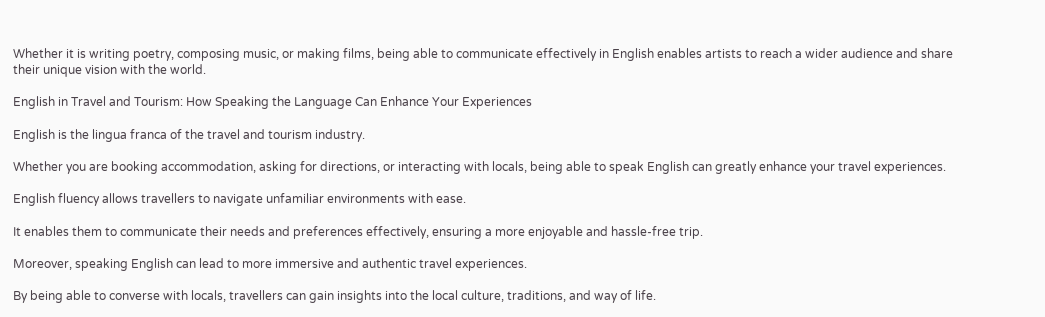Whether it is writing poetry, composing music, or making films, being able to communicate effectively in English enables artists to reach a wider audience and share their unique vision with the world.

English in Travel and Tourism: How Speaking the Language Can Enhance Your Experiences

English is the lingua franca of the travel and tourism industry.

Whether you are booking accommodation, asking for directions, or interacting with locals, being able to speak English can greatly enhance your travel experiences.

English fluency allows travellers to navigate unfamiliar environments with ease.

It enables them to communicate their needs and preferences effectively, ensuring a more enjoyable and hassle-free trip.

Moreover, speaking English can lead to more immersive and authentic travel experiences.

By being able to converse with locals, travellers can gain insights into the local culture, traditions, and way of life.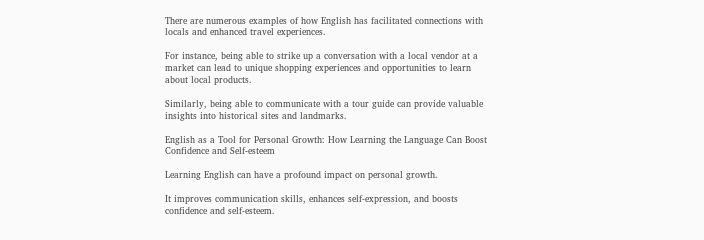There are numerous examples of how English has facilitated connections with locals and enhanced travel experiences.

For instance, being able to strike up a conversation with a local vendor at a market can lead to unique shopping experiences and opportunities to learn about local products.

Similarly, being able to communicate with a tour guide can provide valuable insights into historical sites and landmarks.

English as a Tool for Personal Growth: How Learning the Language Can Boost Confidence and Self-esteem

Learning English can have a profound impact on personal growth.

It improves communication skills, enhances self-expression, and boosts confidence and self-esteem.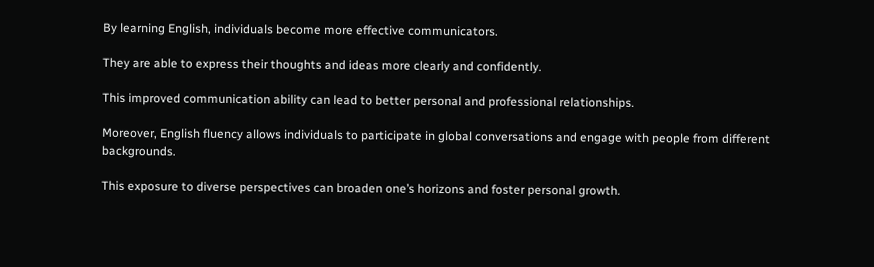By learning English, individuals become more effective communicators.

They are able to express their thoughts and ideas more clearly and confidently.

This improved communication ability can lead to better personal and professional relationships.

Moreover, English fluency allows individuals to participate in global conversations and engage with people from different backgrounds.

This exposure to diverse perspectives can broaden one’s horizons and foster personal growth.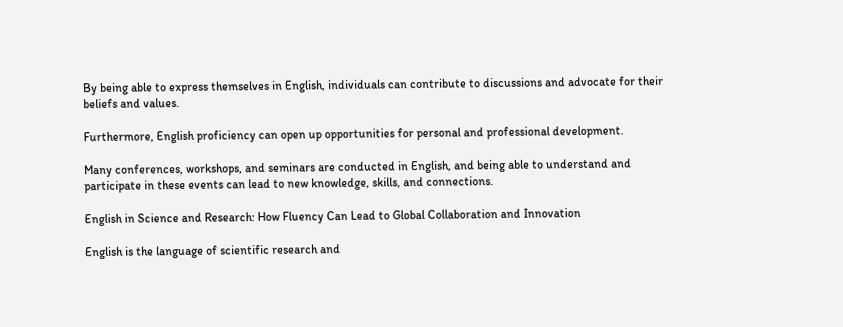By being able to express themselves in English, individuals can contribute to discussions and advocate for their beliefs and values.

Furthermore, English proficiency can open up opportunities for personal and professional development.

Many conferences, workshops, and seminars are conducted in English, and being able to understand and participate in these events can lead to new knowledge, skills, and connections.

English in Science and Research: How Fluency Can Lead to Global Collaboration and Innovation

English is the language of scientific research and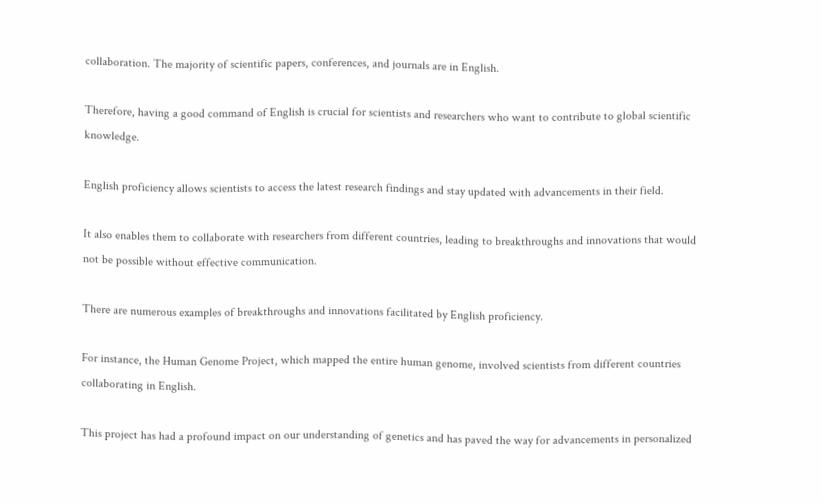collaboration. The majority of scientific papers, conferences, and journals are in English.

Therefore, having a good command of English is crucial for scientists and researchers who want to contribute to global scientific knowledge.

English proficiency allows scientists to access the latest research findings and stay updated with advancements in their field.

It also enables them to collaborate with researchers from different countries, leading to breakthroughs and innovations that would not be possible without effective communication.

There are numerous examples of breakthroughs and innovations facilitated by English proficiency.

For instance, the Human Genome Project, which mapped the entire human genome, involved scientists from different countries collaborating in English.

This project has had a profound impact on our understanding of genetics and has paved the way for advancements in personalized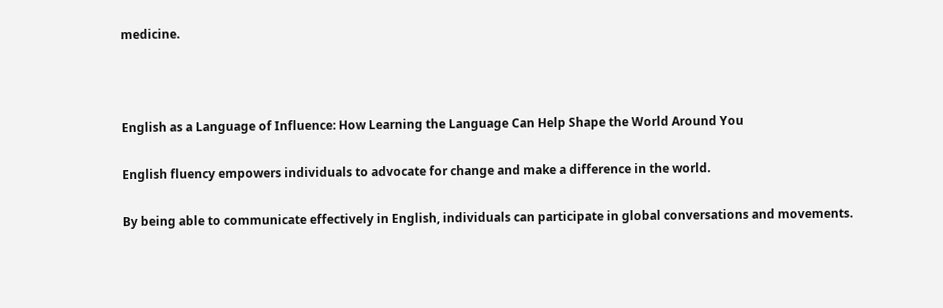medicine.



English as a Language of Influence: How Learning the Language Can Help Shape the World Around You

English fluency empowers individuals to advocate for change and make a difference in the world.

By being able to communicate effectively in English, individuals can participate in global conversations and movements.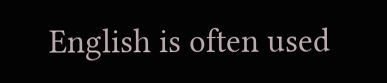English is often used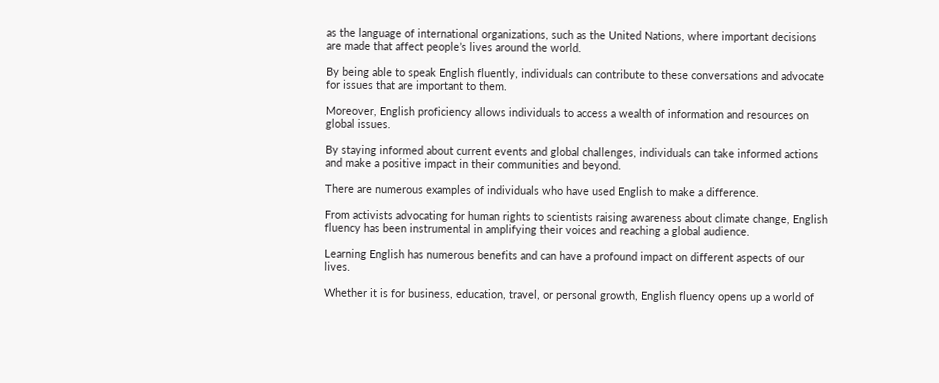as the language of international organizations, such as the United Nations, where important decisions are made that affect people’s lives around the world.

By being able to speak English fluently, individuals can contribute to these conversations and advocate for issues that are important to them.

Moreover, English proficiency allows individuals to access a wealth of information and resources on global issues.

By staying informed about current events and global challenges, individuals can take informed actions and make a positive impact in their communities and beyond.

There are numerous examples of individuals who have used English to make a difference.

From activists advocating for human rights to scientists raising awareness about climate change, English fluency has been instrumental in amplifying their voices and reaching a global audience.

Learning English has numerous benefits and can have a profound impact on different aspects of our lives.

Whether it is for business, education, travel, or personal growth, English fluency opens up a world of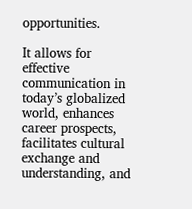opportunities.

It allows for effective communication in today’s globalized world, enhances career prospects, facilitates cultural exchange and understanding, and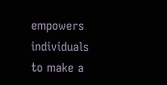empowers individuals to make a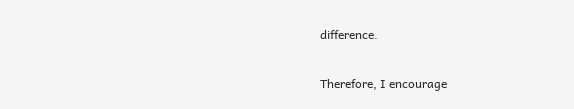difference.

Therefore, I encourage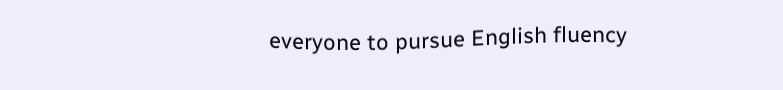everyone to pursue English fluency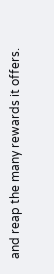and reap the many rewards it offers.